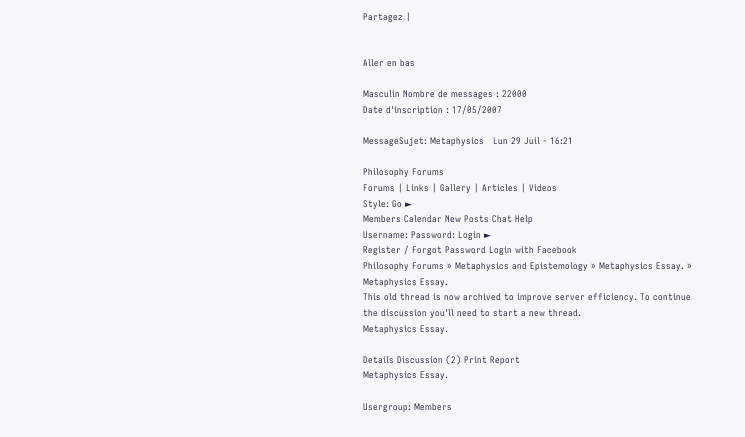Partagez |


Aller en bas

Masculin Nombre de messages : 22000
Date d'inscription : 17/05/2007

MessageSujet: Metaphysics   Lun 29 Juil - 16:21

Philosophy Forums
Forums | Links | Gallery | Articles | Videos
Style: Go ►
Members Calendar New Posts Chat Help
Username: Password: Login ►
Register / Forgot Password Login with Facebook
Philosophy Forums » Metaphysics and Epistemology » Metaphysics Essay. » Metaphysics Essay.
This old thread is now archived to improve server efficiency. To continue the discussion you'll need to start a new thread.
Metaphysics Essay.

Details Discussion (2) Print Report
Metaphysics Essay.

Usergroup: Members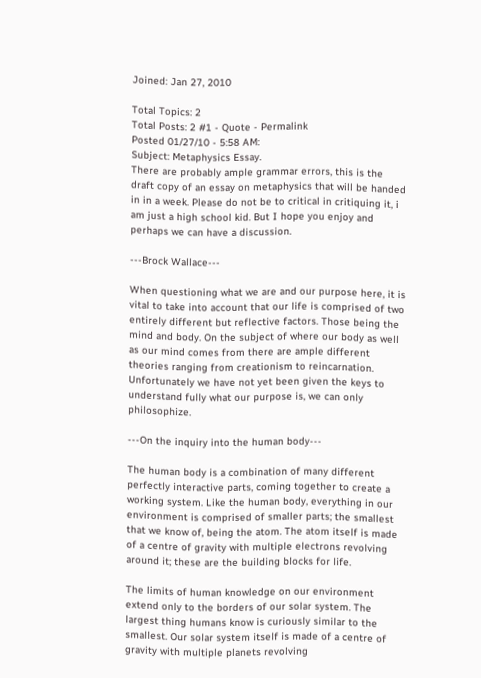Joined: Jan 27, 2010

Total Topics: 2
Total Posts: 2 #1 - Quote - Permalink
Posted 01/27/10 - 5:58 AM:
Subject: Metaphysics Essay.
There are probably ample grammar errors, this is the draft copy of an essay on metaphysics that will be handed in in a week. Please do not be to critical in critiquing it, i am just a high school kid. But I hope you enjoy and perhaps we can have a discussion.

---Brock Wallace---

When questioning what we are and our purpose here, it is vital to take into account that our life is comprised of two entirely different but reflective factors. Those being the mind and body. On the subject of where our body as well as our mind comes from there are ample different theories ranging from creationism to reincarnation. Unfortunately we have not yet been given the keys to understand fully what our purpose is, we can only philosophize.

---On the inquiry into the human body---

The human body is a combination of many different perfectly interactive parts, coming together to create a working system. Like the human body, everything in our environment is comprised of smaller parts; the smallest that we know of, being the atom. The atom itself is made of a centre of gravity with multiple electrons revolving around it; these are the building blocks for life.

The limits of human knowledge on our environment extend only to the borders of our solar system. The largest thing humans know is curiously similar to the smallest. Our solar system itself is made of a centre of gravity with multiple planets revolving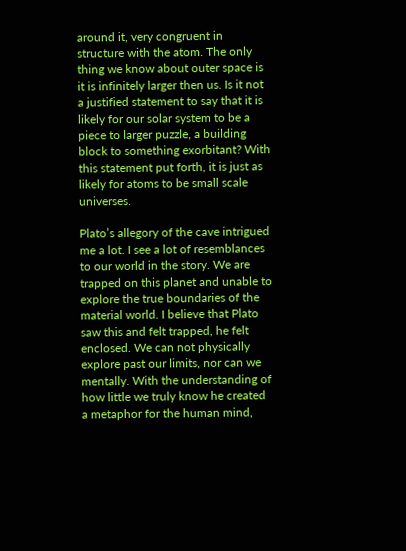around it, very congruent in structure with the atom. The only thing we know about outer space is it is infinitely larger then us. Is it not a justified statement to say that it is likely for our solar system to be a piece to larger puzzle, a building block to something exorbitant? With this statement put forth, it is just as likely for atoms to be small scale universes.

Plato’s allegory of the cave intrigued me a lot. I see a lot of resemblances to our world in the story. We are trapped on this planet and unable to explore the true boundaries of the material world. I believe that Plato saw this and felt trapped, he felt enclosed. We can not physically explore past our limits, nor can we mentally. With the understanding of how little we truly know he created a metaphor for the human mind,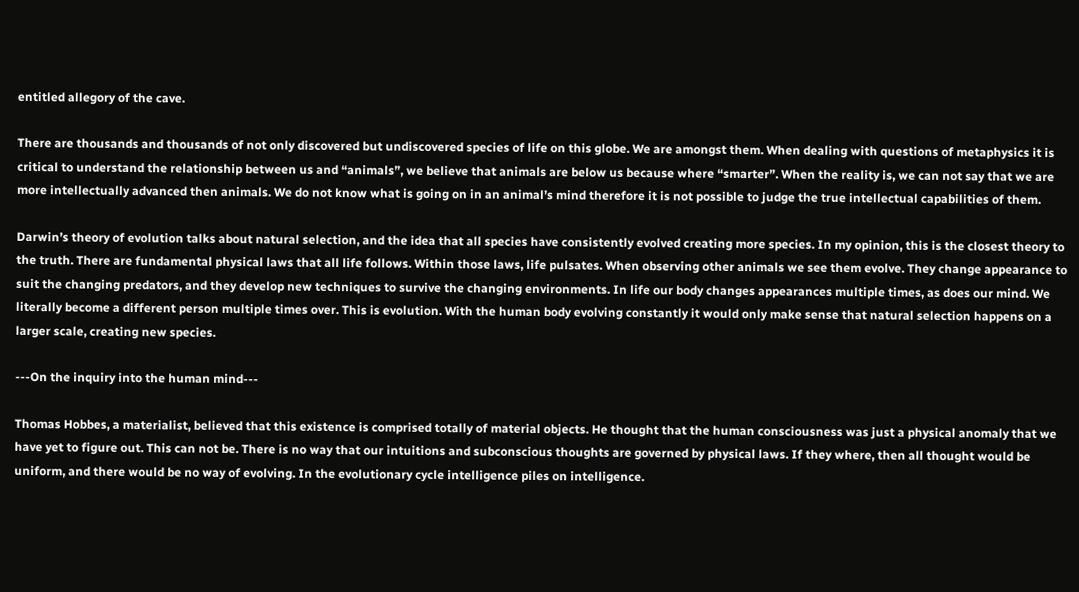entitled allegory of the cave.

There are thousands and thousands of not only discovered but undiscovered species of life on this globe. We are amongst them. When dealing with questions of metaphysics it is critical to understand the relationship between us and “animals”, we believe that animals are below us because where “smarter”. When the reality is, we can not say that we are more intellectually advanced then animals. We do not know what is going on in an animal’s mind therefore it is not possible to judge the true intellectual capabilities of them.

Darwin’s theory of evolution talks about natural selection, and the idea that all species have consistently evolved creating more species. In my opinion, this is the closest theory to the truth. There are fundamental physical laws that all life follows. Within those laws, life pulsates. When observing other animals we see them evolve. They change appearance to suit the changing predators, and they develop new techniques to survive the changing environments. In life our body changes appearances multiple times, as does our mind. We literally become a different person multiple times over. This is evolution. With the human body evolving constantly it would only make sense that natural selection happens on a larger scale, creating new species.

---On the inquiry into the human mind---

Thomas Hobbes, a materialist, believed that this existence is comprised totally of material objects. He thought that the human consciousness was just a physical anomaly that we have yet to figure out. This can not be. There is no way that our intuitions and subconscious thoughts are governed by physical laws. If they where, then all thought would be uniform, and there would be no way of evolving. In the evolutionary cycle intelligence piles on intelligence.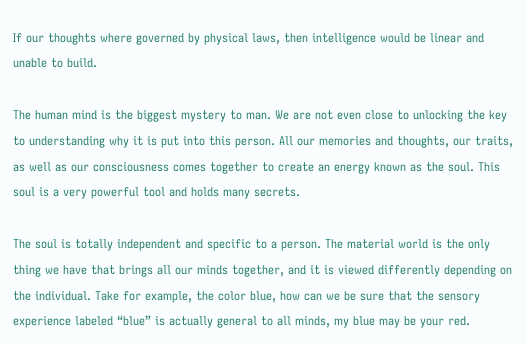If our thoughts where governed by physical laws, then intelligence would be linear and unable to build.

The human mind is the biggest mystery to man. We are not even close to unlocking the key to understanding why it is put into this person. All our memories and thoughts, our traits, as well as our consciousness comes together to create an energy known as the soul. This soul is a very powerful tool and holds many secrets.

The soul is totally independent and specific to a person. The material world is the only thing we have that brings all our minds together, and it is viewed differently depending on the individual. Take for example, the color blue, how can we be sure that the sensory experience labeled “blue” is actually general to all minds, my blue may be your red.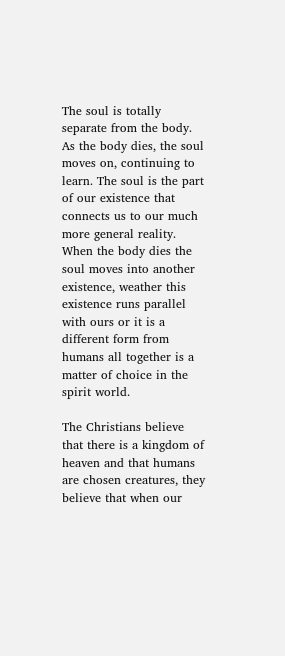The soul is totally separate from the body. As the body dies, the soul moves on, continuing to learn. The soul is the part of our existence that connects us to our much more general reality. When the body dies the soul moves into another existence, weather this existence runs parallel with ours or it is a different form from humans all together is a matter of choice in the spirit world.

The Christians believe that there is a kingdom of heaven and that humans are chosen creatures, they believe that when our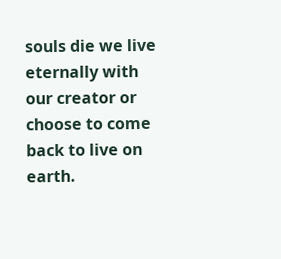souls die we live eternally with our creator or choose to come back to live on earth.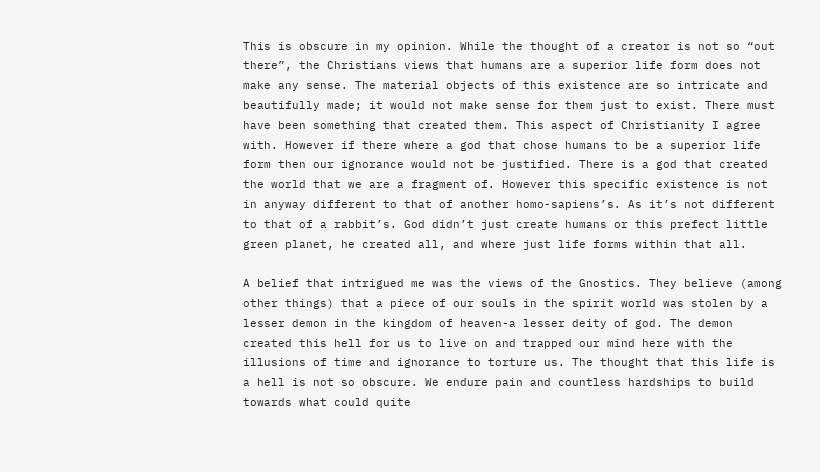This is obscure in my opinion. While the thought of a creator is not so “out there”, the Christians views that humans are a superior life form does not make any sense. The material objects of this existence are so intricate and beautifully made; it would not make sense for them just to exist. There must have been something that created them. This aspect of Christianity I agree with. However if there where a god that chose humans to be a superior life form then our ignorance would not be justified. There is a god that created the world that we are a fragment of. However this specific existence is not in anyway different to that of another homo-sapiens’s. As it’s not different to that of a rabbit’s. God didn’t just create humans or this prefect little green planet, he created all, and where just life forms within that all.

A belief that intrigued me was the views of the Gnostics. They believe (among other things) that a piece of our souls in the spirit world was stolen by a lesser demon in the kingdom of heaven-a lesser deity of god. The demon created this hell for us to live on and trapped our mind here with the illusions of time and ignorance to torture us. The thought that this life is a hell is not so obscure. We endure pain and countless hardships to build towards what could quite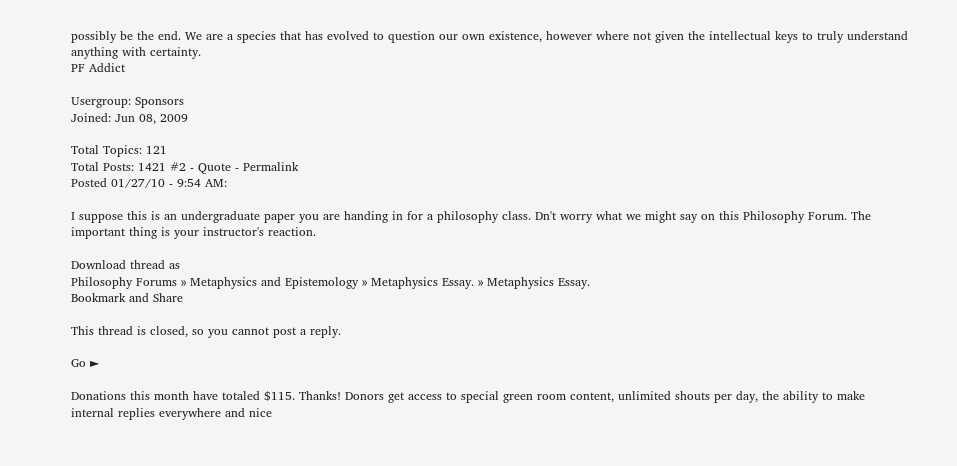possibly be the end. We are a species that has evolved to question our own existence, however where not given the intellectual keys to truly understand anything with certainty.
PF Addict

Usergroup: Sponsors
Joined: Jun 08, 2009

Total Topics: 121
Total Posts: 1421 #2 - Quote - Permalink
Posted 01/27/10 - 9:54 AM:

I suppose this is an undergraduate paper you are handing in for a philosophy class. Dn't worry what we might say on this Philosophy Forum. The important thing is your instructor's reaction.

Download thread as
Philosophy Forums » Metaphysics and Epistemology » Metaphysics Essay. » Metaphysics Essay.
Bookmark and Share

This thread is closed, so you cannot post a reply.

Go ►

Donations this month have totaled $115. Thanks! Donors get access to special green room content, unlimited shouts per day, the ability to make internal replies everywhere and nice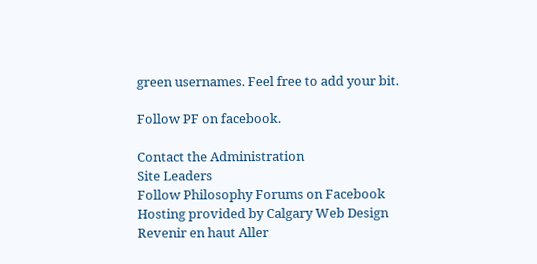green usernames. Feel free to add your bit.

Follow PF on facebook.

Contact the Administration
Site Leaders
Follow Philosophy Forums on Facebook
Hosting provided by Calgary Web Design
Revenir en haut Aller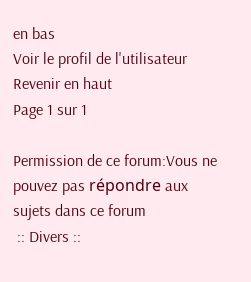en bas
Voir le profil de l'utilisateur
Revenir en haut
Page 1 sur 1

Permission de ce forum:Vous ne pouvez pas répondre aux sujets dans ce forum
 :: Divers ::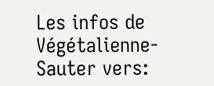Les infos de Végétalienne-
Sauter vers: